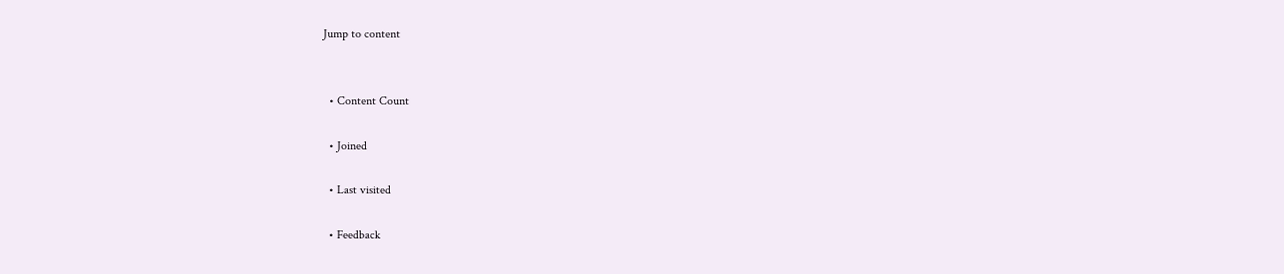Jump to content


  • Content Count

  • Joined

  • Last visited

  • Feedback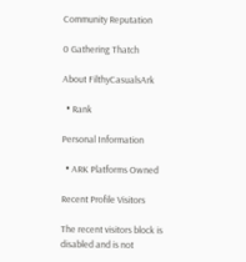Community Reputation

0 Gathering Thatch

About FilthyCasualsArk

  • Rank

Personal Information

  • ARK Platforms Owned

Recent Profile Visitors

The recent visitors block is disabled and is not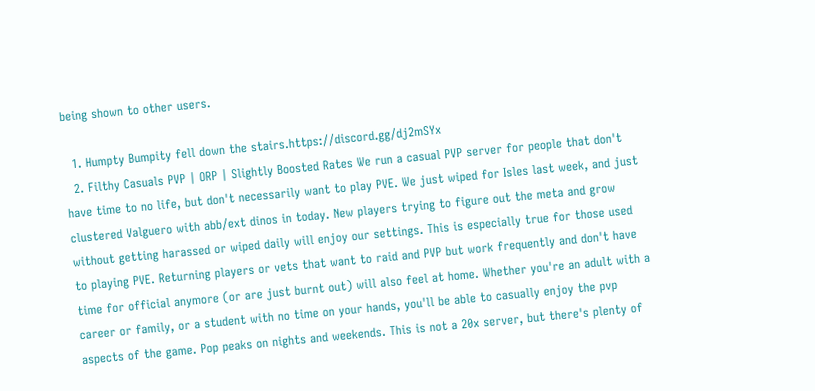being shown to other users.

  1. Humpty Bumpity fell down the stairs.https://discord.gg/dj2mSYx
  2. Filthy Casuals PVP | ORP | Slightly Boosted Rates We run a casual PVP server for people that don't have time to no life, but don't necessarily want to play PVE. We just wiped for Isles last week, and just clustered Valguero with abb/ext dinos in today. New players trying to figure out the meta and grow without getting harassed or wiped daily will enjoy our settings. This is especially true for those used to playing PVE. Returning players or vets that want to raid and PVP but work frequently and don't have time for official anymore (or are just burnt out) will also feel at home. Whether you're an adult with a career or family, or a student with no time on your hands, you'll be able to casually enjoy the pvp aspects of the game. Pop peaks on nights and weekends. This is not a 20x server, but there's plenty of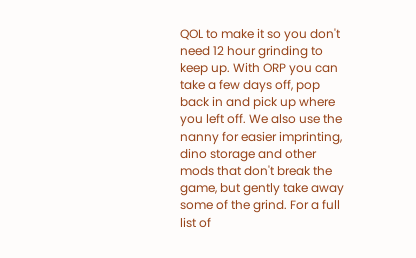QOL to make it so you don't need 12 hour grinding to keep up. With ORP you can take a few days off, pop back in and pick up where you left off. We also use the nanny for easier imprinting, dino storage and other mods that don't break the game, but gently take away some of the grind. For a full list of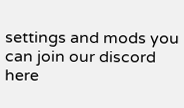settings and mods you can join our discord here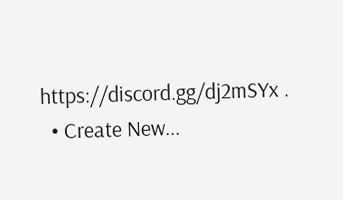https://discord.gg/dj2mSYx .
  • Create New...